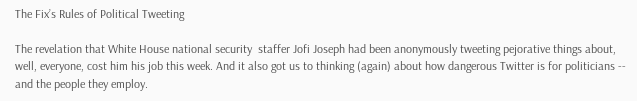The Fix’s Rules of Political Tweeting

The revelation that White House national security  staffer Jofi Joseph had been anonymously tweeting pejorative things about, well, everyone, cost him his job this week. And it also got us to thinking (again) about how dangerous Twitter is for politicians -- and the people they employ.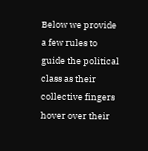Below we provide a few rules to guide the political class as their collective fingers hover over their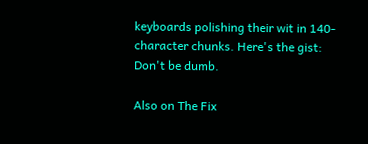keyboards polishing their wit in 140-character chunks. Here's the gist: Don't be dumb.

Also on The Fix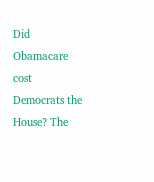Did Obamacare cost Democrats the House? The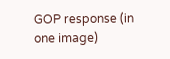GOP response (in one image)